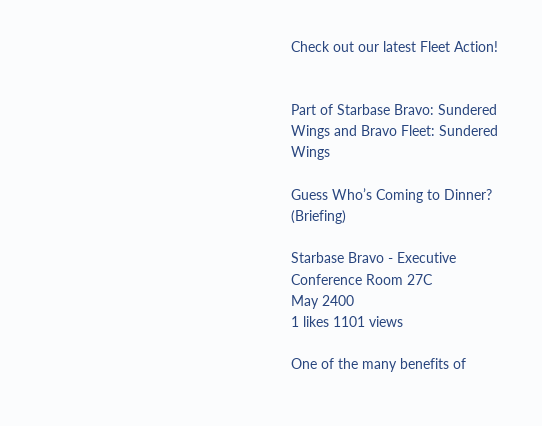Check out our latest Fleet Action!


Part of Starbase Bravo: Sundered Wings and Bravo Fleet: Sundered Wings

Guess Who’s Coming to Dinner? (Briefing)

Starbase Bravo - Executive Conference Room 27C
May 2400
1 likes 1101 views

One of the many benefits of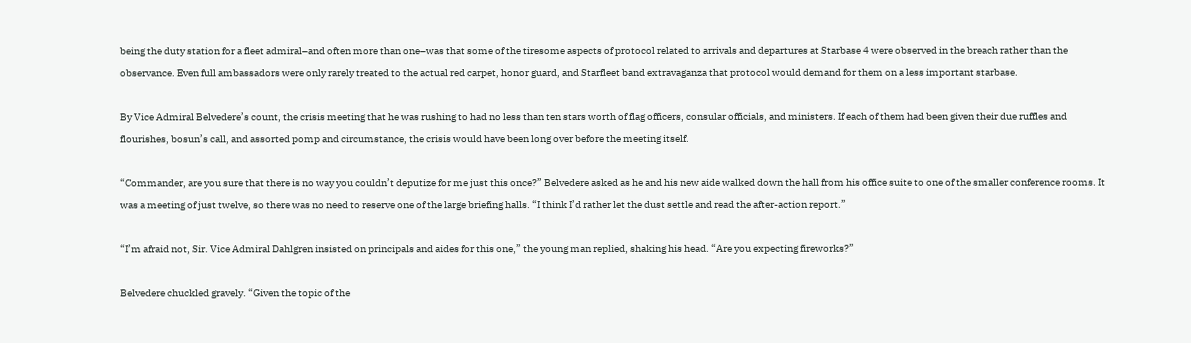being the duty station for a fleet admiral–and often more than one–was that some of the tiresome aspects of protocol related to arrivals and departures at Starbase 4 were observed in the breach rather than the observance. Even full ambassadors were only rarely treated to the actual red carpet, honor guard, and Starfleet band extravaganza that protocol would demand for them on a less important starbase.

By Vice Admiral Belvedere’s count, the crisis meeting that he was rushing to had no less than ten stars worth of flag officers, consular officials, and ministers. If each of them had been given their due ruffles and flourishes, bosun’s call, and assorted pomp and circumstance, the crisis would have been long over before the meeting itself.

“Commander, are you sure that there is no way you couldn’t deputize for me just this once?” Belvedere asked as he and his new aide walked down the hall from his office suite to one of the smaller conference rooms. It was a meeting of just twelve, so there was no need to reserve one of the large briefing halls. “I think I’d rather let the dust settle and read the after-action report.”

“I’m afraid not, Sir. Vice Admiral Dahlgren insisted on principals and aides for this one,” the young man replied, shaking his head. “Are you expecting fireworks?”

Belvedere chuckled gravely. “Given the topic of the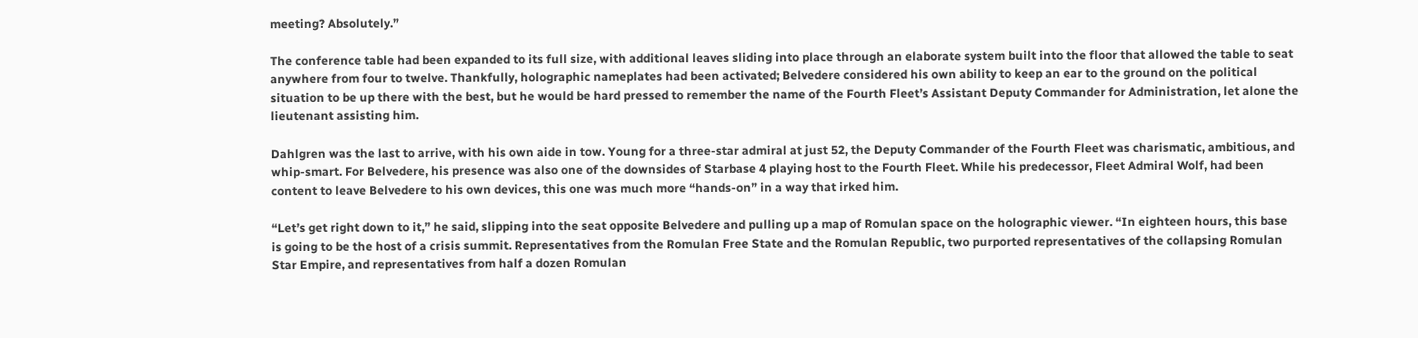meeting? Absolutely.”

The conference table had been expanded to its full size, with additional leaves sliding into place through an elaborate system built into the floor that allowed the table to seat anywhere from four to twelve. Thankfully, holographic nameplates had been activated; Belvedere considered his own ability to keep an ear to the ground on the political situation to be up there with the best, but he would be hard pressed to remember the name of the Fourth Fleet’s Assistant Deputy Commander for Administration, let alone the lieutenant assisting him.

Dahlgren was the last to arrive, with his own aide in tow. Young for a three-star admiral at just 52, the Deputy Commander of the Fourth Fleet was charismatic, ambitious, and whip-smart. For Belvedere, his presence was also one of the downsides of Starbase 4 playing host to the Fourth Fleet. While his predecessor, Fleet Admiral Wolf, had been content to leave Belvedere to his own devices, this one was much more “hands-on” in a way that irked him.

“Let’s get right down to it,” he said, slipping into the seat opposite Belvedere and pulling up a map of Romulan space on the holographic viewer. “In eighteen hours, this base is going to be the host of a crisis summit. Representatives from the Romulan Free State and the Romulan Republic, two purported representatives of the collapsing Romulan Star Empire, and representatives from half a dozen Romulan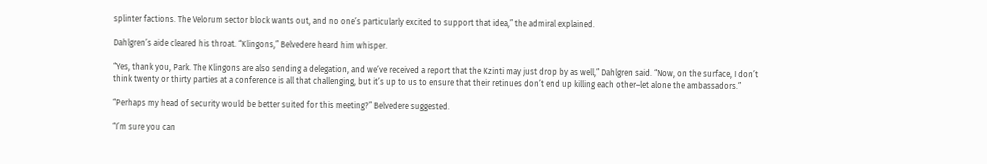splinter factions. The Velorum sector block wants out, and no one’s particularly excited to support that idea,” the admiral explained.

Dahlgren’s aide cleared his throat. “Klingons,” Belvedere heard him whisper.

“Yes, thank you, Park. The Klingons are also sending a delegation, and we’ve received a report that the Kzinti may just drop by as well,” Dahlgren said. “Now, on the surface, I don’t think twenty or thirty parties at a conference is all that challenging, but it’s up to us to ensure that their retinues don’t end up killing each other–let alone the ambassadors.”

“Perhaps my head of security would be better suited for this meeting?” Belvedere suggested.

“I’m sure you can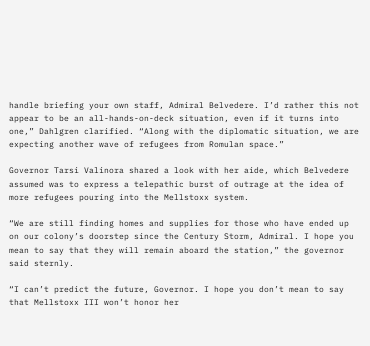handle briefing your own staff, Admiral Belvedere. I’d rather this not appear to be an all-hands-on-deck situation, even if it turns into one,” Dahlgren clarified. “Along with the diplomatic situation, we are expecting another wave of refugees from Romulan space.”

Governor Tarsi Valinora shared a look with her aide, which Belvedere assumed was to express a telepathic burst of outrage at the idea of more refugees pouring into the Mellstoxx system.

“We are still finding homes and supplies for those who have ended up on our colony’s doorstep since the Century Storm, Admiral. I hope you mean to say that they will remain aboard the station,” the governor said sternly.

“I can’t predict the future, Governor. I hope you don’t mean to say that Mellstoxx III won’t honor her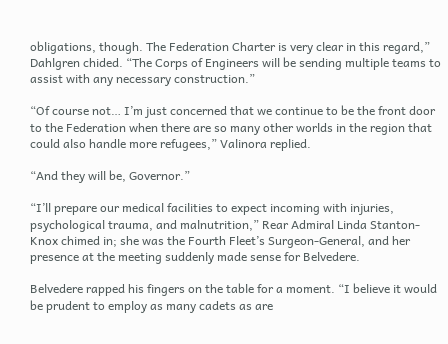obligations, though. The Federation Charter is very clear in this regard,” Dahlgren chided. “The Corps of Engineers will be sending multiple teams to assist with any necessary construction.”

“Of course not… I’m just concerned that we continue to be the front door to the Federation when there are so many other worlds in the region that could also handle more refugees,” Valinora replied.

“And they will be, Governor.”

“I’ll prepare our medical facilities to expect incoming with injuries, psychological trauma, and malnutrition,” Rear Admiral Linda Stanton-Knox chimed in; she was the Fourth Fleet’s Surgeon-General, and her presence at the meeting suddenly made sense for Belvedere.

Belvedere rapped his fingers on the table for a moment. “I believe it would be prudent to employ as many cadets as are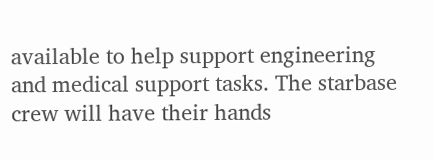available to help support engineering and medical support tasks. The starbase crew will have their hands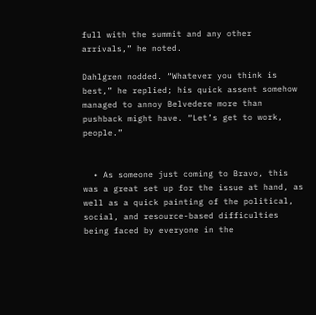full with the summit and any other arrivals,” he noted.

Dahlgren nodded. “Whatever you think is best,” he replied; his quick assent somehow managed to annoy Belvedere more than pushback might have. “Let’s get to work, people.”


  • As someone just coming to Bravo, this was a great set up for the issue at hand, as well as a quick painting of the political, social, and resource-based difficulties being faced by everyone in the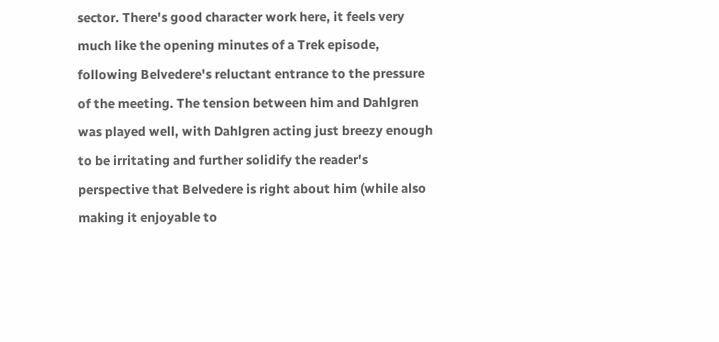sector. There's good character work here, it feels very much like the opening minutes of a Trek episode, following Belvedere's reluctant entrance to the pressure of the meeting. The tension between him and Dahlgren was played well, with Dahlgren acting just breezy enough to be irritating and further solidify the reader's perspective that Belvedere is right about him (while also making it enjoyable to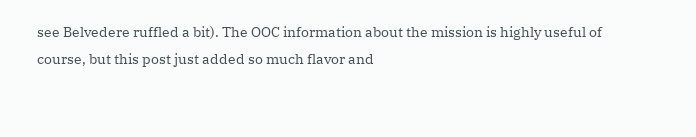see Belvedere ruffled a bit). The OOC information about the mission is highly useful of course, but this post just added so much flavor and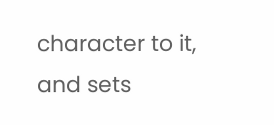character to it, and sets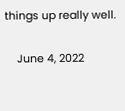things up really well.

    June 4, 2022